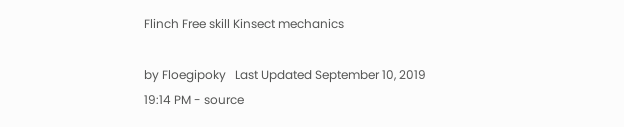Flinch Free skill Kinsect mechanics

by Floegipoky   Last Updated September 10, 2019 19:14 PM - source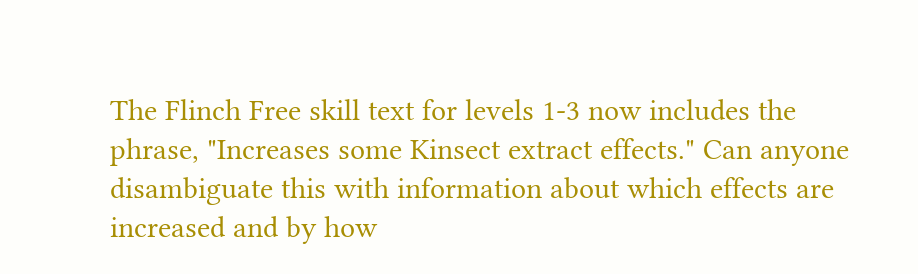The Flinch Free skill text for levels 1-3 now includes the phrase, "Increases some Kinsect extract effects." Can anyone disambiguate this with information about which effects are increased and by how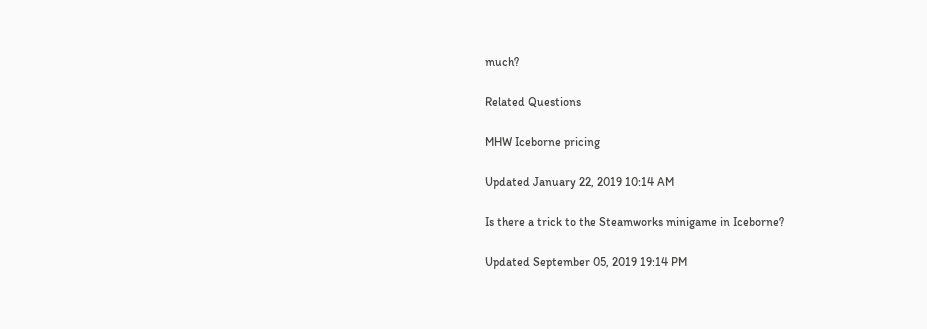much?

Related Questions

MHW Iceborne pricing

Updated January 22, 2019 10:14 AM

Is there a trick to the Steamworks minigame in Iceborne?

Updated September 05, 2019 19:14 PM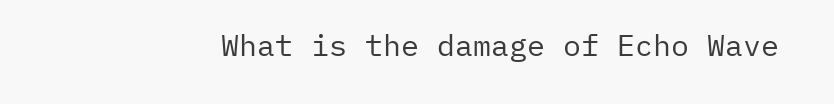What is the damage of Echo Wave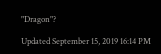"Dragon"?

Updated September 15, 2019 16:14 PM